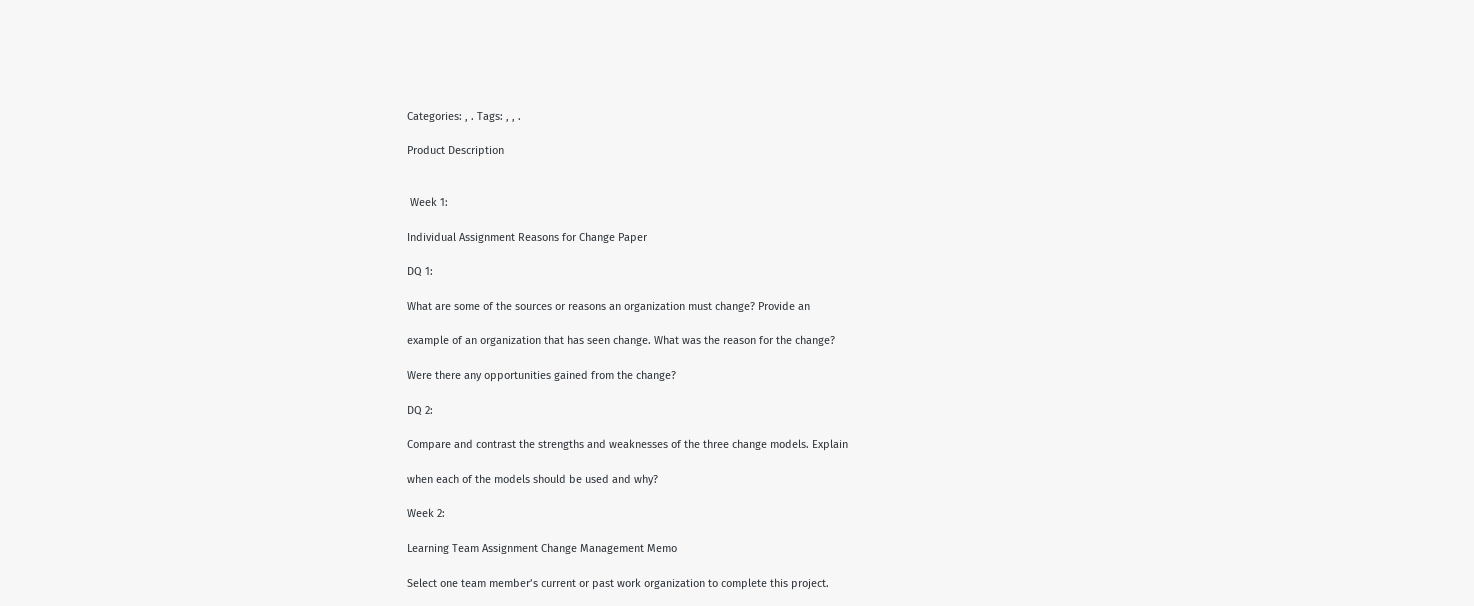Categories: , . Tags: , , .

Product Description


 Week 1:

Individual Assignment Reasons for Change Paper

DQ 1:

What are some of the sources or reasons an organization must change? Provide an

example of an organization that has seen change. What was the reason for the change?

Were there any opportunities gained from the change?

DQ 2:

Compare and contrast the strengths and weaknesses of the three change models. Explain

when each of the models should be used and why?

Week 2:

Learning Team Assignment Change Management Memo

Select one team member’s current or past work organization to complete this project.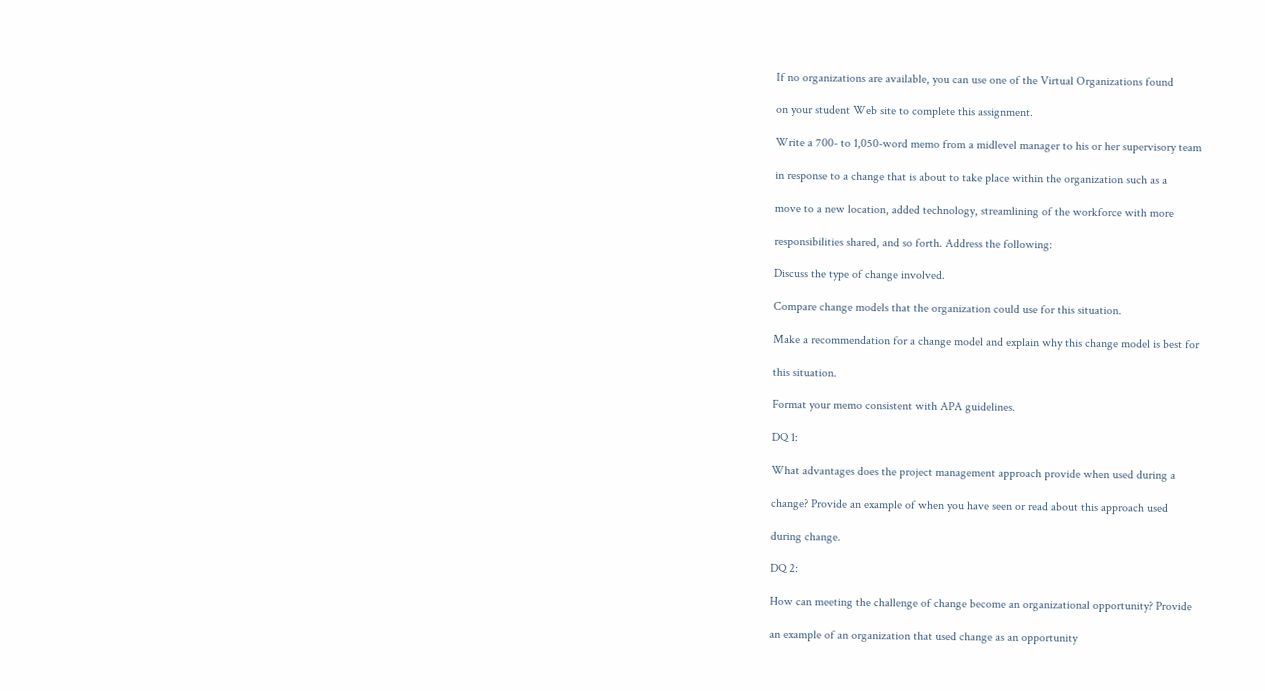If no organizations are available, you can use one of the Virtual Organizations found

on your student Web site to complete this assignment.

Write a 700- to 1,050-word memo from a midlevel manager to his or her supervisory team

in response to a change that is about to take place within the organization such as a

move to a new location, added technology, streamlining of the workforce with more

responsibilities shared, and so forth. Address the following:

Discuss the type of change involved.

Compare change models that the organization could use for this situation.

Make a recommendation for a change model and explain why this change model is best for

this situation.

Format your memo consistent with APA guidelines.

DQ 1:

What advantages does the project management approach provide when used during a

change? Provide an example of when you have seen or read about this approach used

during change.

DQ 2:

How can meeting the challenge of change become an organizational opportunity? Provide

an example of an organization that used change as an opportunity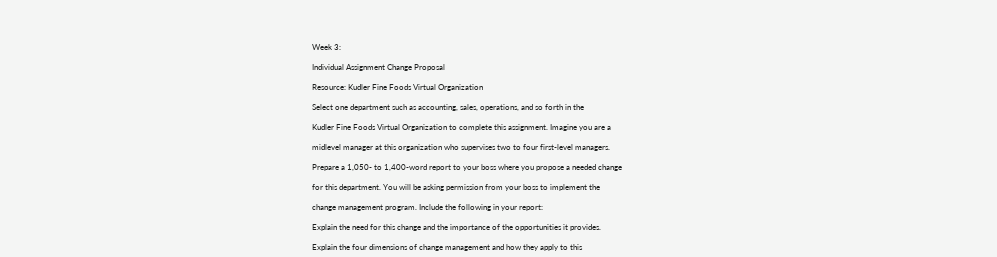Week 3:

Individual Assignment Change Proposal

Resource: Kudler Fine Foods Virtual Organization

Select one department such as accounting, sales, operations, and so forth in the

Kudler Fine Foods Virtual Organization to complete this assignment. Imagine you are a

midlevel manager at this organization who supervises two to four first-level managers.

Prepare a 1,050- to 1,400-word report to your boss where you propose a needed change

for this department. You will be asking permission from your boss to implement the

change management program. Include the following in your report:

Explain the need for this change and the importance of the opportunities it provides.

Explain the four dimensions of change management and how they apply to this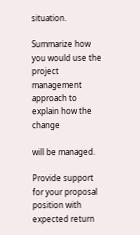situation.

Summarize how you would use the project management approach to explain how the change

will be managed.

Provide support for your proposal position with expected return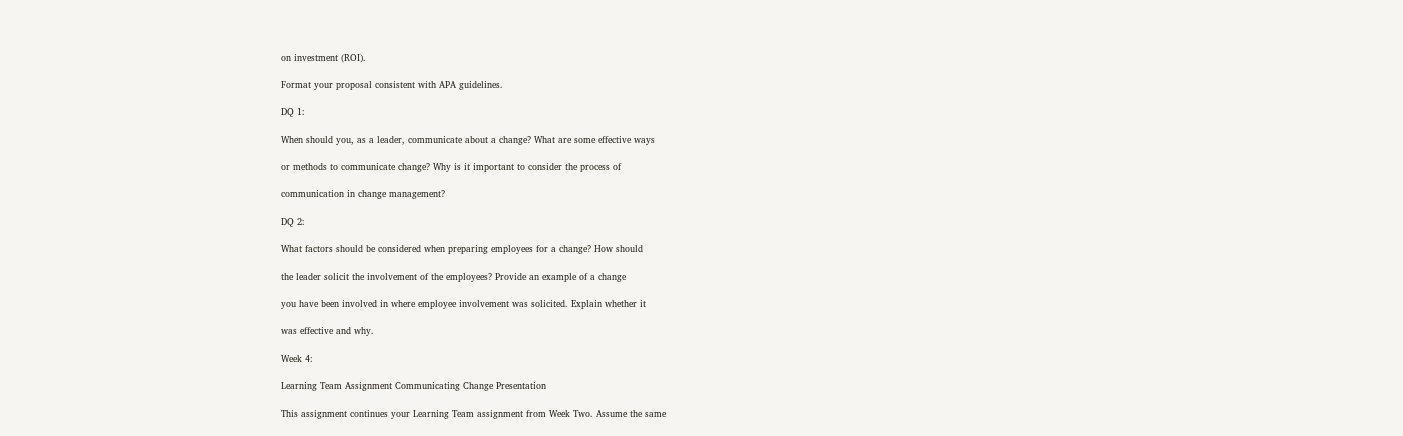on investment (ROI).

Format your proposal consistent with APA guidelines.

DQ 1:

When should you, as a leader, communicate about a change? What are some effective ways

or methods to communicate change? Why is it important to consider the process of

communication in change management?

DQ 2:

What factors should be considered when preparing employees for a change? How should

the leader solicit the involvement of the employees? Provide an example of a change

you have been involved in where employee involvement was solicited. Explain whether it

was effective and why.

Week 4:

Learning Team Assignment Communicating Change Presentation

This assignment continues your Learning Team assignment from Week Two. Assume the same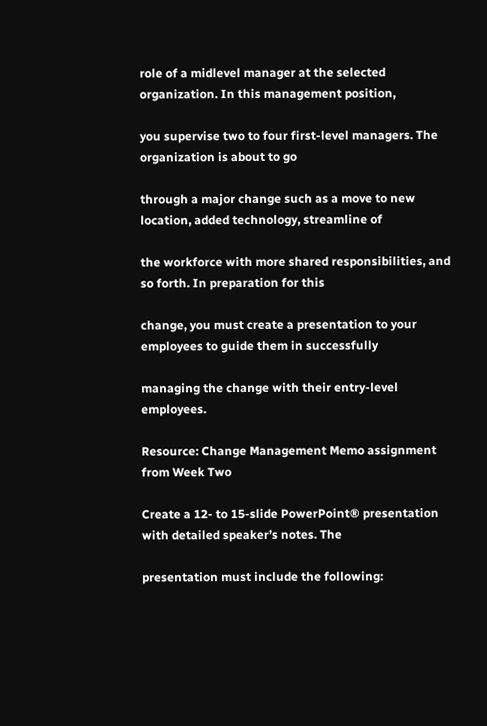role of a midlevel manager at the selected organization. In this management position,

you supervise two to four first-level managers. The organization is about to go

through a major change such as a move to new location, added technology, streamline of

the workforce with more shared responsibilities, and so forth. In preparation for this

change, you must create a presentation to your employees to guide them in successfully

managing the change with their entry-level employees.

Resource: Change Management Memo assignment from Week Two

Create a 12- to 15-slide PowerPoint® presentation with detailed speaker’s notes. The

presentation must include the following: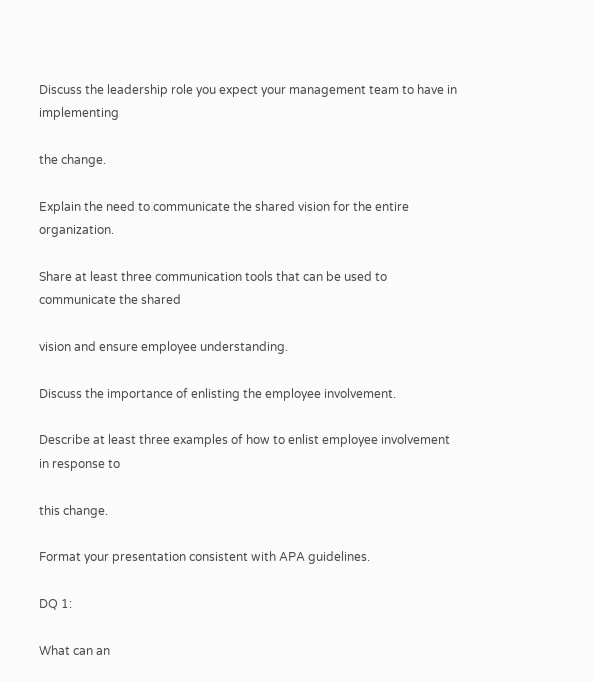Discuss the leadership role you expect your management team to have in implementing

the change.

Explain the need to communicate the shared vision for the entire organization.

Share at least three communication tools that can be used to communicate the shared

vision and ensure employee understanding.

Discuss the importance of enlisting the employee involvement.

Describe at least three examples of how to enlist employee involvement in response to

this change.

Format your presentation consistent with APA guidelines.

DQ 1:

What can an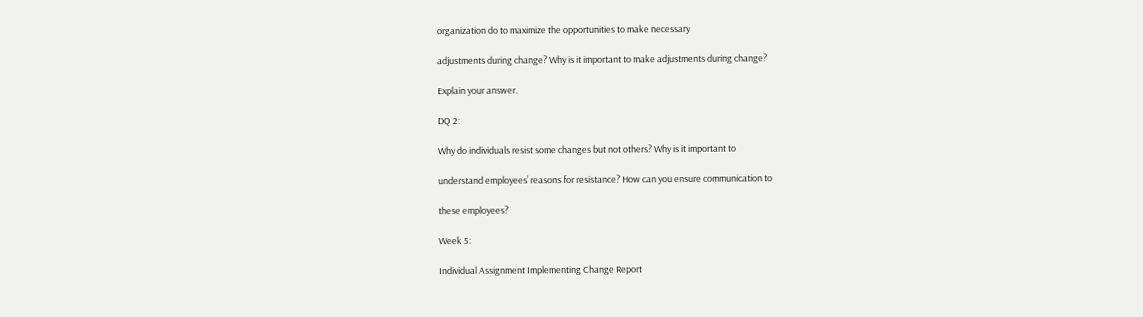organization do to maximize the opportunities to make necessary

adjustments during change? Why is it important to make adjustments during change?

Explain your answer.

DQ 2:

Why do individuals resist some changes but not others? Why is it important to

understand employees’ reasons for resistance? How can you ensure communication to

these employees?

Week 5:

Individual Assignment Implementing Change Report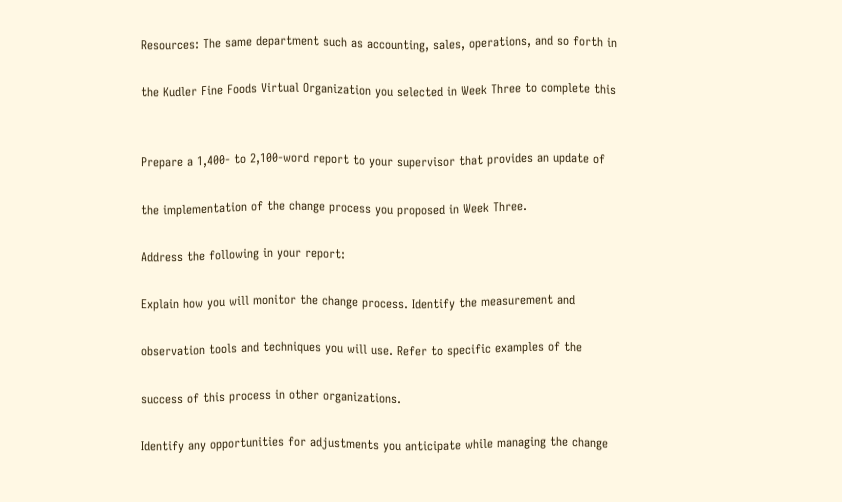Resources: The same department such as accounting, sales, operations, and so forth in

the Kudler Fine Foods Virtual Organization you selected in Week Three to complete this


Prepare a 1,400- to 2,100-word report to your supervisor that provides an update of

the implementation of the change process you proposed in Week Three.

Address the following in your report:

Explain how you will monitor the change process. Identify the measurement and

observation tools and techniques you will use. Refer to specific examples of the

success of this process in other organizations.

Identify any opportunities for adjustments you anticipate while managing the change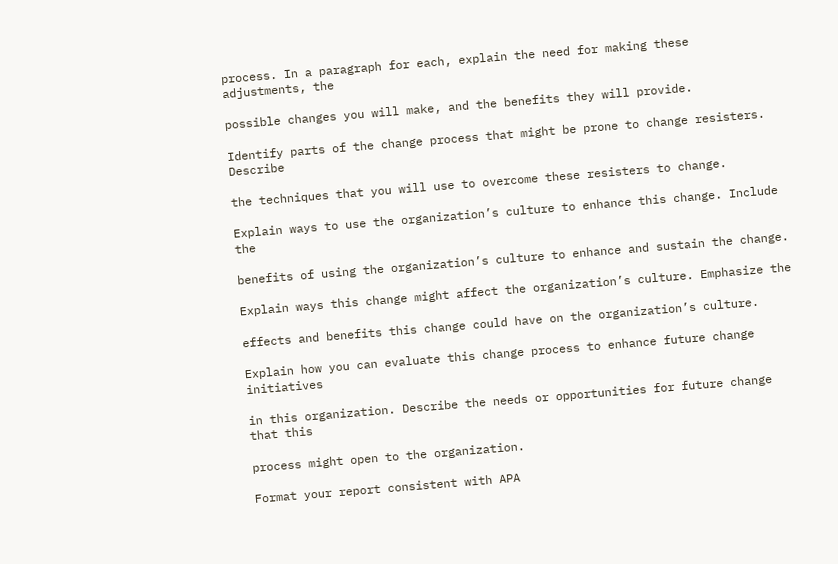process. In a paragraph for each, explain the need for making these adjustments, the

possible changes you will make, and the benefits they will provide.

Identify parts of the change process that might be prone to change resisters. Describe

the techniques that you will use to overcome these resisters to change.

Explain ways to use the organization’s culture to enhance this change. Include the

benefits of using the organization’s culture to enhance and sustain the change.

Explain ways this change might affect the organization’s culture. Emphasize the

effects and benefits this change could have on the organization’s culture.

Explain how you can evaluate this change process to enhance future change initiatives

in this organization. Describe the needs or opportunities for future change that this

process might open to the organization.

Format your report consistent with APA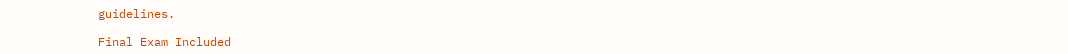guidelines.

Final Exam Included